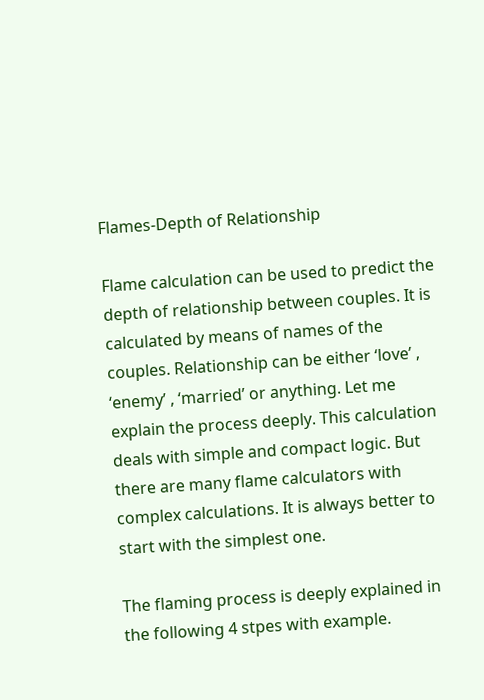Flames-Depth of Relationship

Flame calculation can be used to predict the depth of relationship between couples. It is calculated by means of names of the couples. Relationship can be either ‘love’ , ‘enemy’ , ‘married’ or anything. Let me explain the process deeply. This calculation deals with simple and compact logic. But there are many flame calculators with complex calculations. It is always better to start with the simplest one.

The flaming process is deeply explained in the following 4 stpes with example.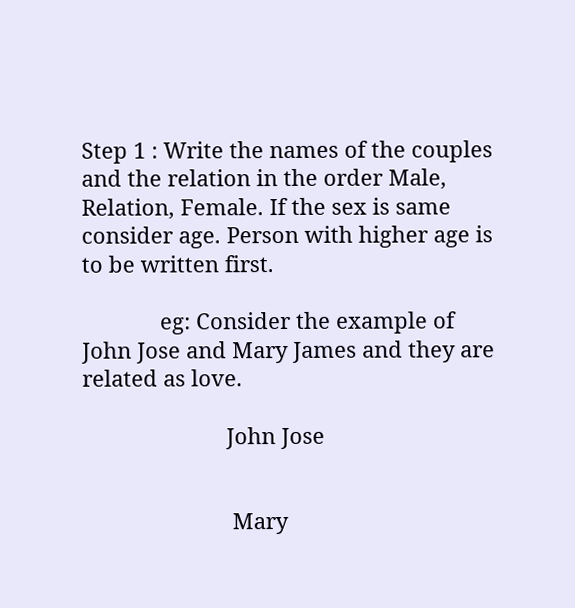Step 1 : Write the names of the couples and the relation in the order Male, Relation, Female. If the sex is same consider age. Person with higher age is to be written first.

             eg: Consider the example of John Jose and Mary James and they are related as love.

                        John Jose


                         Mary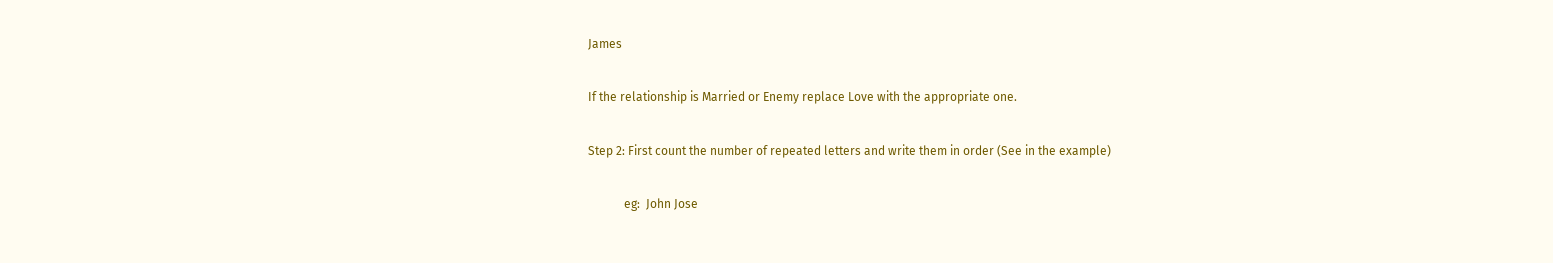James

If the relationship is Married or Enemy replace Love with the appropriate one.

Step 2: First count the number of repeated letters and write them in order (See in the example)

            eg:  John Jose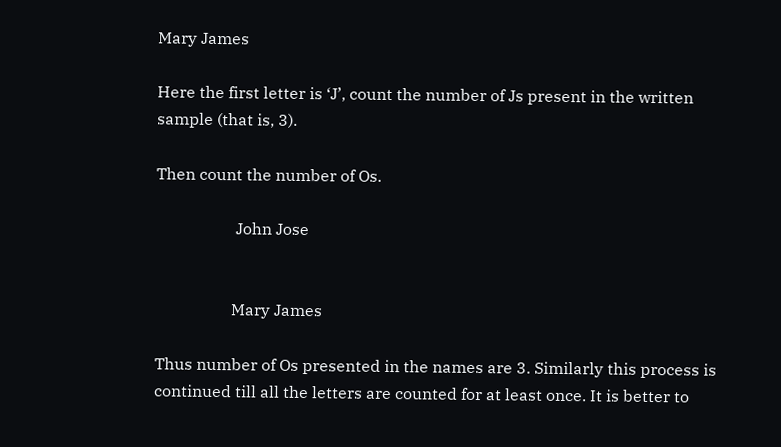Mary James

Here the first letter is ‘J’, count the number of Js present in the written sample (that is, 3).

Then count the number of Os.

                    John Jose


                   Mary James

Thus number of Os presented in the names are 3. Similarly this process is continued till all the letters are counted for at least once. It is better to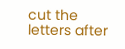cut the letters after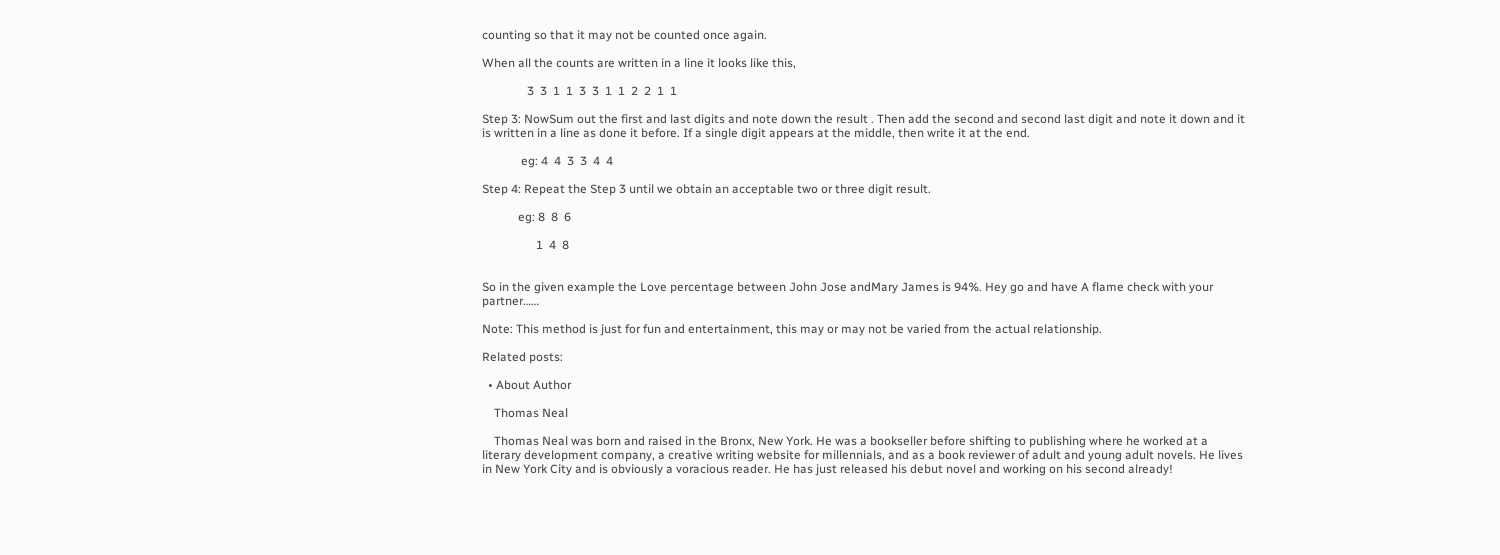counting so that it may not be counted once again.

When all the counts are written in a line it looks like this,

               3  3  1  1  3  3  1  1  2  2  1  1

Step 3: NowSum out the first and last digits and note down the result . Then add the second and second last digit and note it down and it is written in a line as done it before. If a single digit appears at the middle, then write it at the end.

             eg: 4  4  3  3  4  4

Step 4: Repeat the Step 3 until we obtain an acceptable two or three digit result.

            eg: 8  8  6

                  1  4  8


So in the given example the Love percentage between John Jose andMary James is 94%. Hey go and have A flame check with your partner……

Note: This method is just for fun and entertainment, this may or may not be varied from the actual relationship.

Related posts:

  • About Author

    Thomas Neal

    Thomas Neal was born and raised in the Bronx, New York. He was a bookseller before shifting to publishing where he worked at a literary development company, a creative writing website for millennials, and as a book reviewer of adult and young adult novels. He lives in New York City and is obviously a voracious reader. He has just released his debut novel and working on his second already!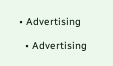• Advertising

  • Advertising